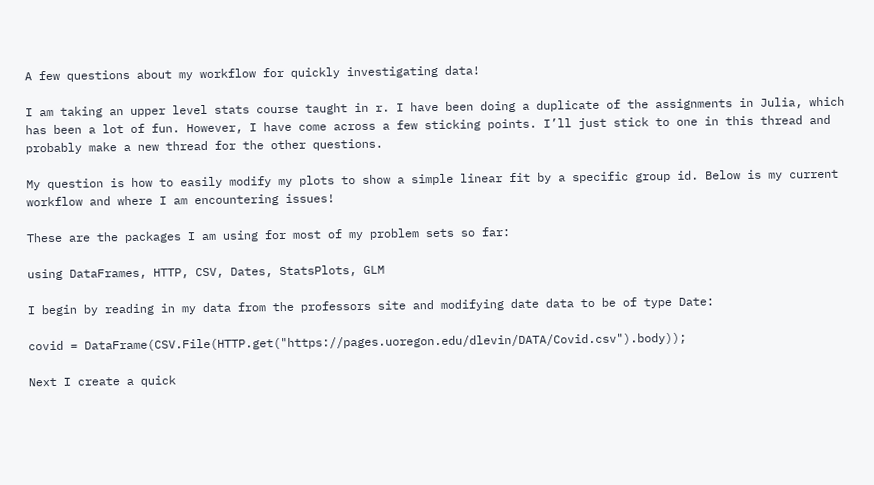A few questions about my workflow for quickly investigating data!

I am taking an upper level stats course taught in r. I have been doing a duplicate of the assignments in Julia, which has been a lot of fun. However, I have come across a few sticking points. I’ll just stick to one in this thread and probably make a new thread for the other questions.

My question is how to easily modify my plots to show a simple linear fit by a specific group id. Below is my current workflow and where I am encountering issues!

These are the packages I am using for most of my problem sets so far:

using DataFrames, HTTP, CSV, Dates, StatsPlots, GLM

I begin by reading in my data from the professors site and modifying date data to be of type Date:

covid = DataFrame(CSV.File(HTTP.get("https://pages.uoregon.edu/dlevin/DATA/Covid.csv").body));

Next I create a quick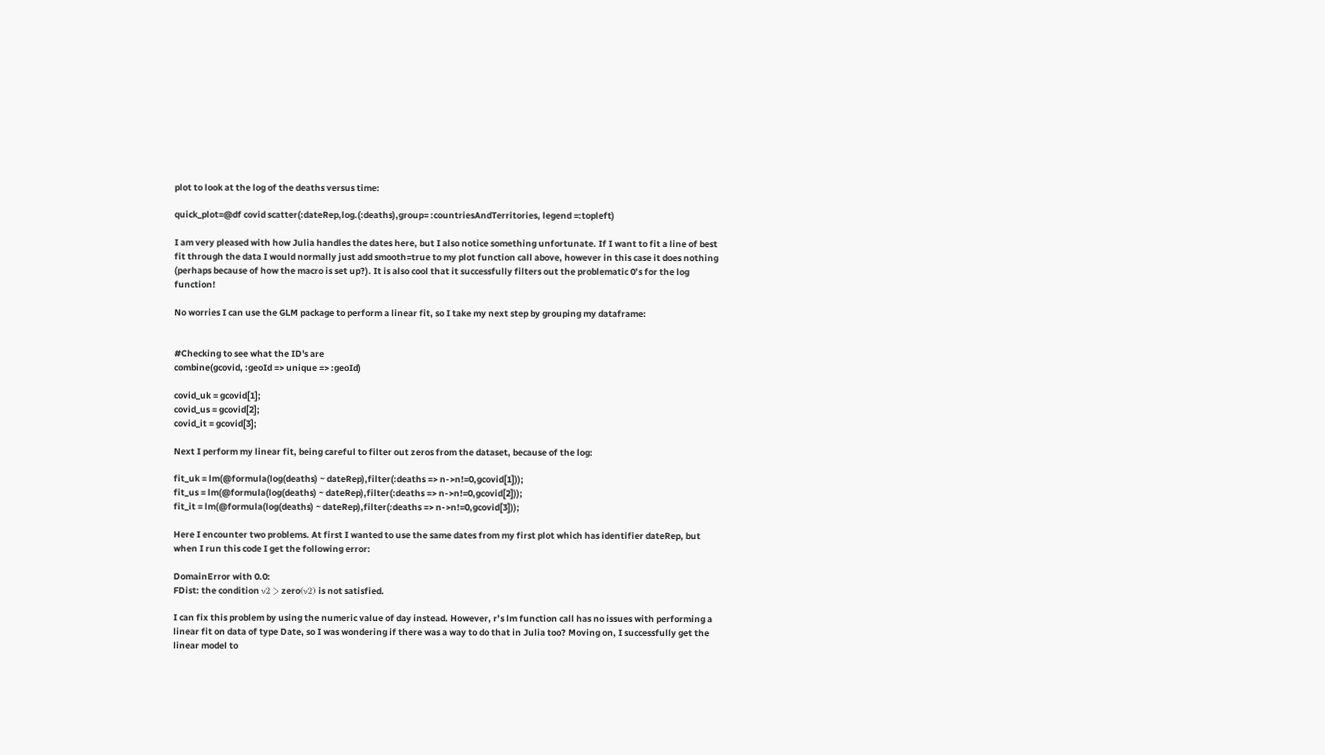plot to look at the log of the deaths versus time:

quick_plot=@df covid scatter(:dateRep,log.(:deaths),group= :countriesAndTerritories, legend =:topleft)

I am very pleased with how Julia handles the dates here, but I also notice something unfortunate. If I want to fit a line of best fit through the data I would normally just add smooth=true to my plot function call above, however in this case it does nothing (perhaps because of how the macro is set up?). It is also cool that it successfully filters out the problematic 0’s for the log function!

No worries I can use the GLM package to perform a linear fit, so I take my next step by grouping my dataframe:


#Checking to see what the ID's are
combine(gcovid, :geoId => unique => :geoId)

covid_uk = gcovid[1];
covid_us = gcovid[2];
covid_it = gcovid[3];

Next I perform my linear fit, being careful to filter out zeros from the dataset, because of the log:

fit_uk = lm(@formula(log(deaths) ~ dateRep),filter(:deaths => n->n!=0,gcovid[1]));
fit_us = lm(@formula(log(deaths) ~ dateRep),filter(:deaths => n->n!=0,gcovid[2]));
fit_it = lm(@formula(log(deaths) ~ dateRep),filter(:deaths => n->n!=0,gcovid[3]));

Here I encounter two problems. At first I wanted to use the same dates from my first plot which has identifier dateRep, but when I run this code I get the following error:

DomainError with 0.0:
FDist: the condition ν2 > zero(ν2) is not satisfied.

I can fix this problem by using the numeric value of day instead. However, r’s lm function call has no issues with performing a linear fit on data of type Date, so I was wondering if there was a way to do that in Julia too? Moving on, I successfully get the linear model to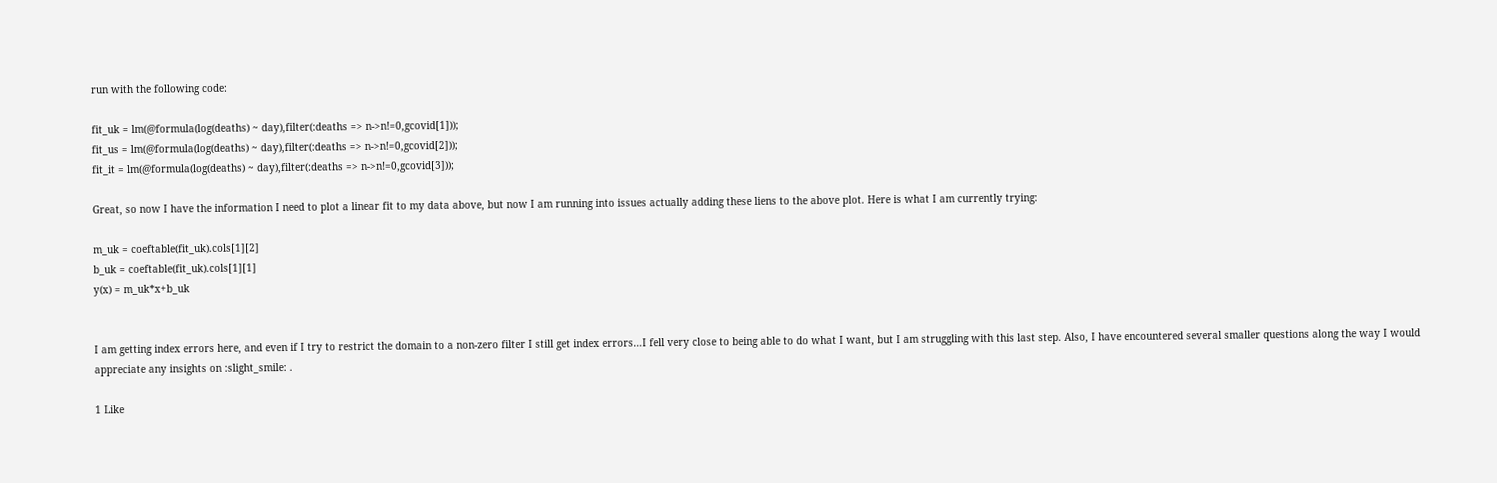run with the following code:

fit_uk = lm(@formula(log(deaths) ~ day),filter(:deaths => n->n!=0,gcovid[1]));
fit_us = lm(@formula(log(deaths) ~ day),filter(:deaths => n->n!=0,gcovid[2]));
fit_it = lm(@formula(log(deaths) ~ day),filter(:deaths => n->n!=0,gcovid[3]));

Great, so now I have the information I need to plot a linear fit to my data above, but now I am running into issues actually adding these liens to the above plot. Here is what I am currently trying:

m_uk = coeftable(fit_uk).cols[1][2]
b_uk = coeftable(fit_uk).cols[1][1]
y(x) = m_uk*x+b_uk


I am getting index errors here, and even if I try to restrict the domain to a non-zero filter I still get index errors…I fell very close to being able to do what I want, but I am struggling with this last step. Also, I have encountered several smaller questions along the way I would appreciate any insights on :slight_smile: .

1 Like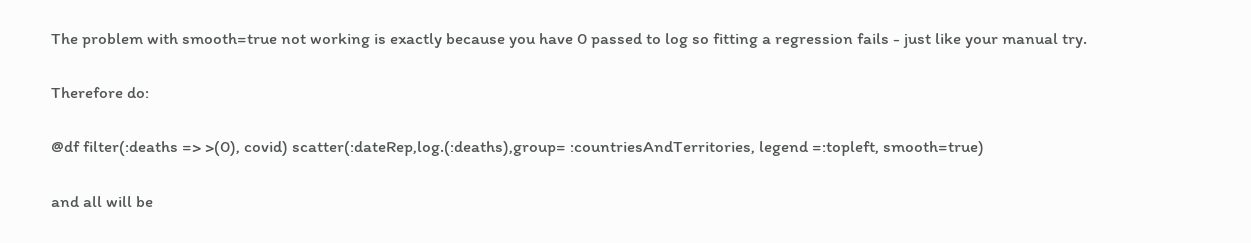The problem with smooth=true not working is exactly because you have 0 passed to log so fitting a regression fails - just like your manual try.

Therefore do:

@df filter(:deaths => >(0), covid) scatter(:dateRep,log.(:deaths),group= :countriesAndTerritories, legend =:topleft, smooth=true)

and all will be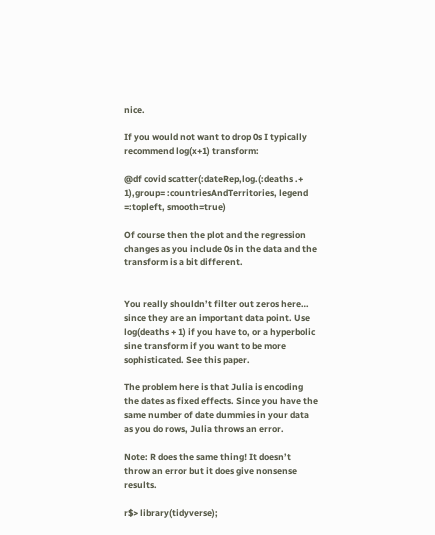nice.

If you would not want to drop 0s I typically recommend log(x+1) transform:

@df covid scatter(:dateRep,log.(:deaths .+ 1),group= :countriesAndTerritories, legend =:topleft, smooth=true)

Of course then the plot and the regression changes as you include 0s in the data and the transform is a bit different.


You really shouldn’t filter out zeros here… since they are an important data point. Use log(deaths + 1) if you have to, or a hyperbolic sine transform if you want to be more sophisticated. See this paper.

The problem here is that Julia is encoding the dates as fixed effects. Since you have the same number of date dummies in your data as you do rows, Julia throws an error.

Note: R does the same thing! It doesn’t throw an error but it does give nonsense results.

r$> library(tidyverse);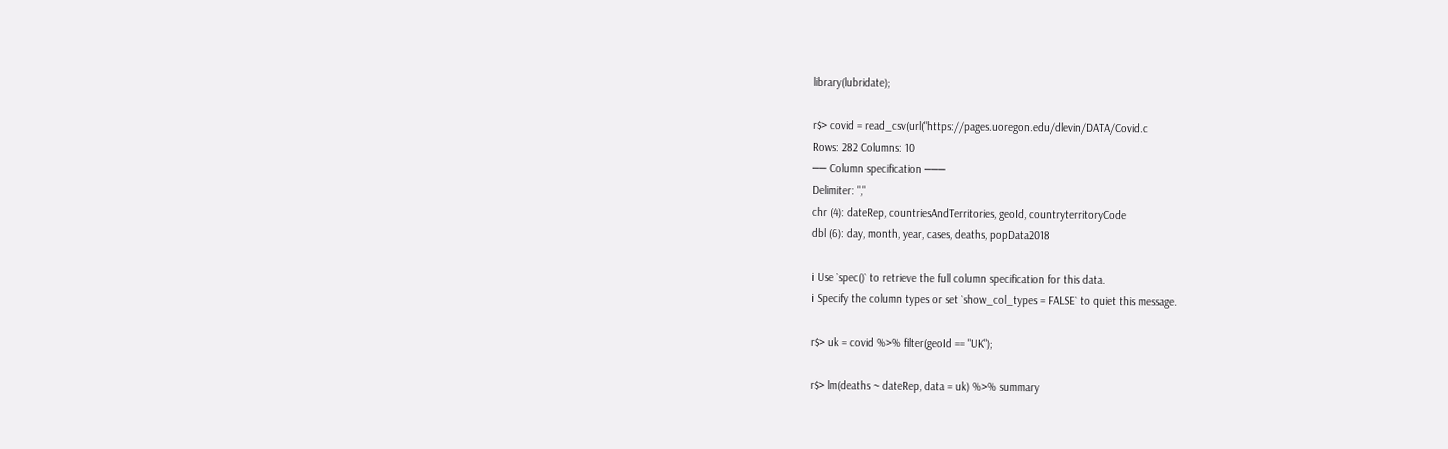library(lubridate);

r$> covid = read_csv(url("https://pages.uoregon.edu/dlevin/DATA/Covid.c
Rows: 282 Columns: 10
── Column specification ───
Delimiter: ","
chr (4): dateRep, countriesAndTerritories, geoId, countryterritoryCode
dbl (6): day, month, year, cases, deaths, popData2018

ℹ Use `spec()` to retrieve the full column specification for this data.
ℹ Specify the column types or set `show_col_types = FALSE` to quiet this message.

r$> uk = covid %>% filter(geoId == "UK");

r$> lm(deaths ~ dateRep, data = uk) %>% summary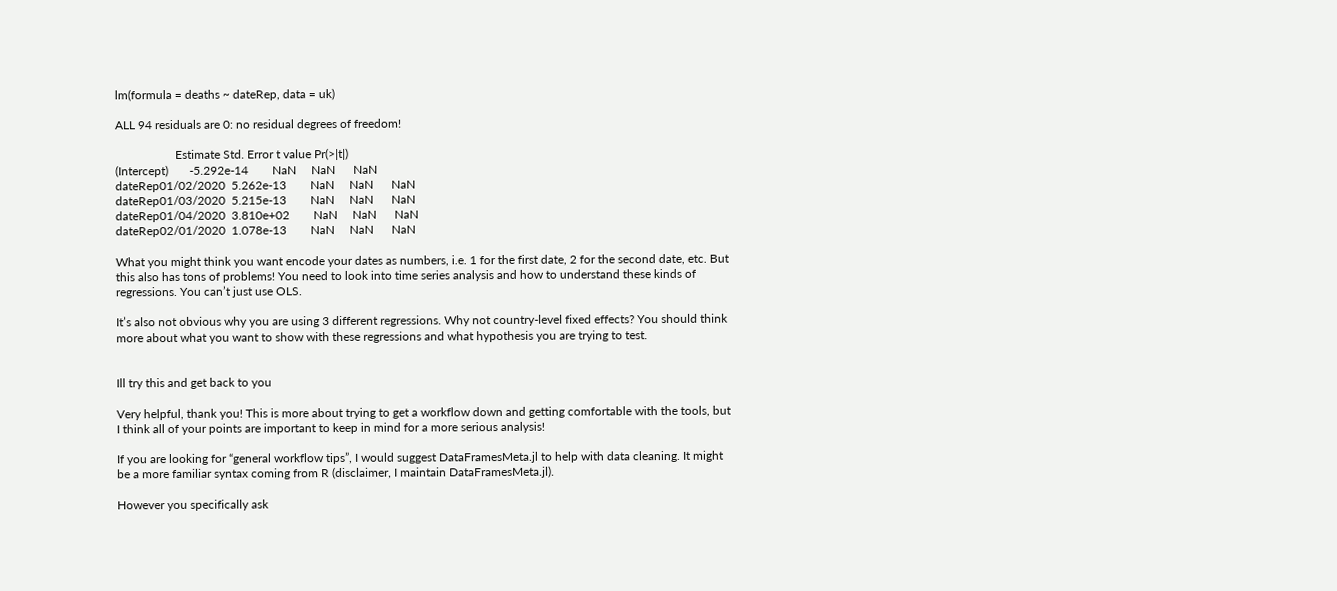lm(formula = deaths ~ dateRep, data = uk)

ALL 94 residuals are 0: no residual degrees of freedom!

                    Estimate Std. Error t value Pr(>|t|)
(Intercept)       -5.292e-14        NaN     NaN      NaN
dateRep01/02/2020  5.262e-13        NaN     NaN      NaN
dateRep01/03/2020  5.215e-13        NaN     NaN      NaN
dateRep01/04/2020  3.810e+02        NaN     NaN      NaN
dateRep02/01/2020  1.078e-13        NaN     NaN      NaN

What you might think you want encode your dates as numbers, i.e. 1 for the first date, 2 for the second date, etc. But this also has tons of problems! You need to look into time series analysis and how to understand these kinds of regressions. You can’t just use OLS.

It’s also not obvious why you are using 3 different regressions. Why not country-level fixed effects? You should think more about what you want to show with these regressions and what hypothesis you are trying to test.


Ill try this and get back to you

Very helpful, thank you! This is more about trying to get a workflow down and getting comfortable with the tools, but I think all of your points are important to keep in mind for a more serious analysis!

If you are looking for “general workflow tips”, I would suggest DataFramesMeta.jl to help with data cleaning. It might be a more familiar syntax coming from R (disclaimer, I maintain DataFramesMeta.jl).

However you specifically ask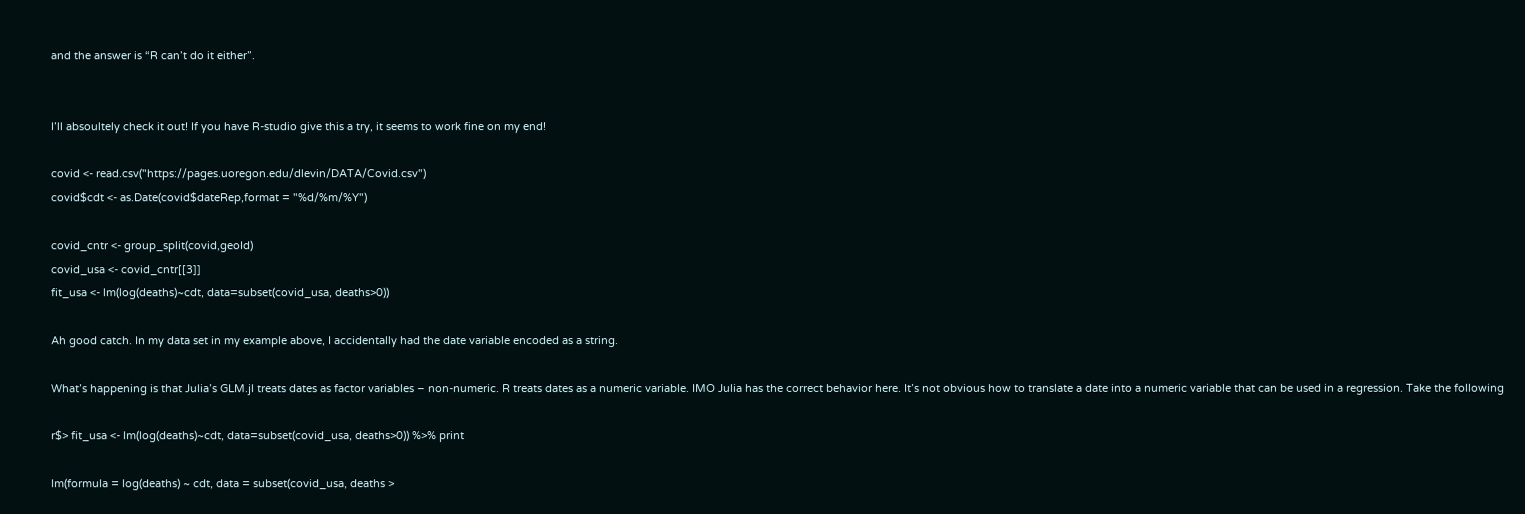and the answer is “R can’t do it either”.


I’ll absoultely check it out! If you have R-studio give this a try, it seems to work fine on my end!

covid <- read.csv("https://pages.uoregon.edu/dlevin/DATA/Covid.csv")
covid$cdt <- as.Date(covid$dateRep,format = "%d/%m/%Y")

covid_cntr <- group_split(covid,geoId)
covid_usa <- covid_cntr[[3]]
fit_usa <- lm(log(deaths)~cdt, data=subset(covid_usa, deaths>0))

Ah good catch. In my data set in my example above, I accidentally had the date variable encoded as a string.

What’s happening is that Julia’s GLM.jl treats dates as factor variables – non-numeric. R treats dates as a numeric variable. IMO Julia has the correct behavior here. It’s not obvious how to translate a date into a numeric variable that can be used in a regression. Take the following

r$> fit_usa <- lm(log(deaths)~cdt, data=subset(covid_usa, deaths>0)) %>% print

lm(formula = log(deaths) ~ cdt, data = subset(covid_usa, deaths >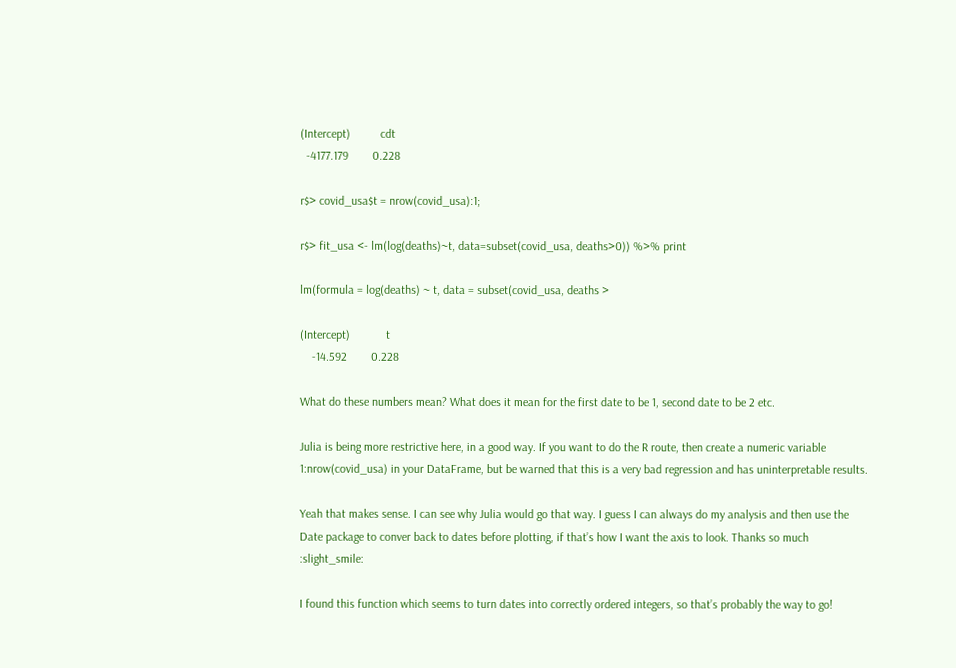(Intercept)          cdt
  -4177.179        0.228

r$> covid_usa$t = nrow(covid_usa):1;

r$> fit_usa <- lm(log(deaths)~t, data=subset(covid_usa, deaths>0)) %>% print

lm(formula = log(deaths) ~ t, data = subset(covid_usa, deaths >

(Intercept)            t
    -14.592        0.228

What do these numbers mean? What does it mean for the first date to be 1, second date to be 2 etc.

Julia is being more restrictive here, in a good way. If you want to do the R route, then create a numeric variable 1:nrow(covid_usa) in your DataFrame, but be warned that this is a very bad regression and has uninterpretable results.

Yeah that makes sense. I can see why Julia would go that way. I guess I can always do my analysis and then use the Date package to conver back to dates before plotting, if that’s how I want the axis to look. Thanks so much :slight_smile:

I found this function which seems to turn dates into correctly ordered integers, so that’s probably the way to go!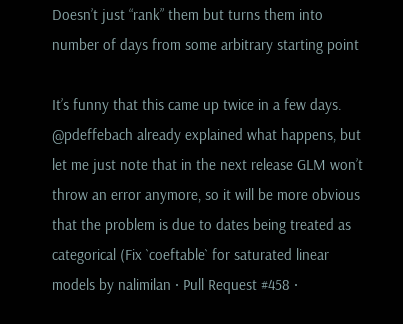Doesn’t just “rank” them but turns them into number of days from some arbitrary starting point

It’s funny that this came up twice in a few days. @pdeffebach already explained what happens, but let me just note that in the next release GLM won’t throw an error anymore, so it will be more obvious that the problem is due to dates being treated as categorical (Fix `coeftable` for saturated linear models by nalimilan · Pull Request #458 ·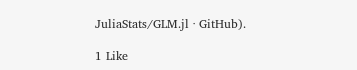JuliaStats/GLM.jl · GitHub).

1 Like